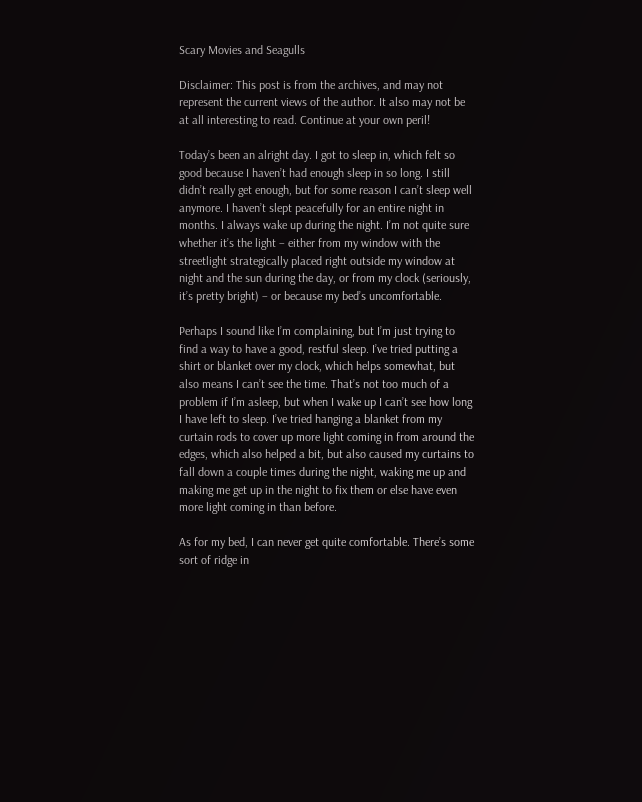Scary Movies and Seagulls

Disclaimer: This post is from the archives, and may not represent the current views of the author. It also may not be at all interesting to read. Continue at your own peril!

Today’s been an alright day. I got to sleep in, which felt so good because I haven’t had enough sleep in so long. I still didn’t really get enough, but for some reason I can’t sleep well anymore. I haven’t slept peacefully for an entire night in months. I always wake up during the night. I’m not quite sure whether it’s the light – either from my window with the streetlight strategically placed right outside my window at night and the sun during the day, or from my clock (seriously, it’s pretty bright) – or because my bed’s uncomfortable.

Perhaps I sound like I’m complaining, but I’m just trying to find a way to have a good, restful sleep. I’ve tried putting a shirt or blanket over my clock, which helps somewhat, but also means I can’t see the time. That’s not too much of a problem if I’m asleep, but when I wake up I can’t see how long I have left to sleep. I’ve tried hanging a blanket from my curtain rods to cover up more light coming in from around the edges, which also helped a bit, but also caused my curtains to fall down a couple times during the night, waking me up and making me get up in the night to fix them or else have even more light coming in than before.

As for my bed, I can never get quite comfortable. There’s some sort of ridge in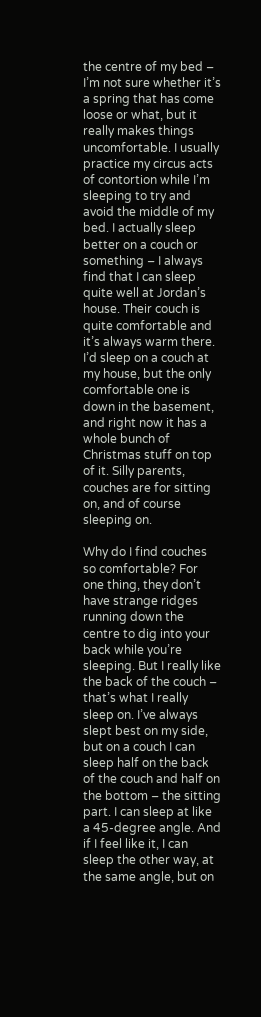the centre of my bed – I’m not sure whether it’s a spring that has come loose or what, but it really makes things uncomfortable. I usually practice my circus acts of contortion while I’m sleeping to try and avoid the middle of my bed. I actually sleep better on a couch or something – I always find that I can sleep quite well at Jordan’s house. Their couch is quite comfortable and it’s always warm there. I’d sleep on a couch at my house, but the only comfortable one is down in the basement, and right now it has a whole bunch of Christmas stuff on top of it. Silly parents, couches are for sitting on, and of course sleeping on.

Why do I find couches so comfortable? For one thing, they don’t have strange ridges running down the centre to dig into your back while you’re sleeping. But I really like the back of the couch – that’s what I really sleep on. I’ve always slept best on my side, but on a couch I can sleep half on the back of the couch and half on the bottom – the sitting part. I can sleep at like a 45-degree angle. And if I feel like it, I can sleep the other way, at the same angle, but on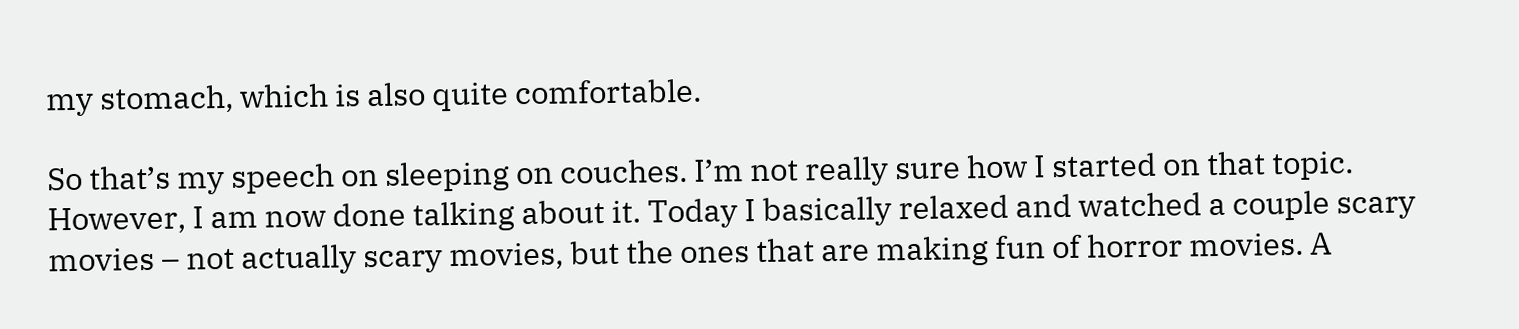my stomach, which is also quite comfortable.

So that’s my speech on sleeping on couches. I’m not really sure how I started on that topic. However, I am now done talking about it. Today I basically relaxed and watched a couple scary movies – not actually scary movies, but the ones that are making fun of horror movies. A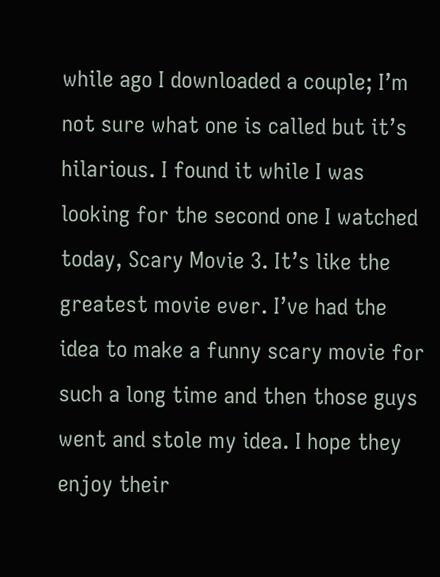while ago I downloaded a couple; I’m not sure what one is called but it’s hilarious. I found it while I was looking for the second one I watched today, Scary Movie 3. It’s like the greatest movie ever. I’ve had the idea to make a funny scary movie for such a long time and then those guys went and stole my idea. I hope they enjoy their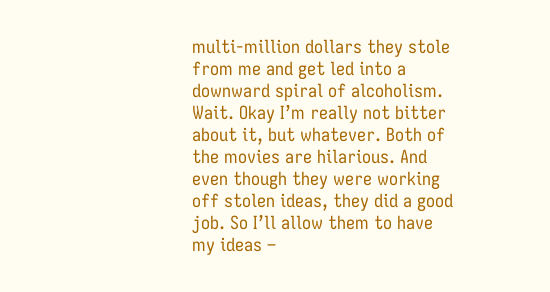multi-million dollars they stole from me and get led into a downward spiral of alcoholism. Wait. Okay I’m really not bitter about it, but whatever. Both of the movies are hilarious. And even though they were working off stolen ideas, they did a good job. So I’ll allow them to have my ideas –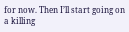for now. Then I’ll start going on a killing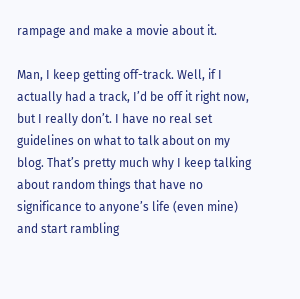rampage and make a movie about it.

Man, I keep getting off-track. Well, if I actually had a track, I’d be off it right now, but I really don’t. I have no real set guidelines on what to talk about on my blog. That’s pretty much why I keep talking about random things that have no significance to anyone’s life (even mine) and start rambling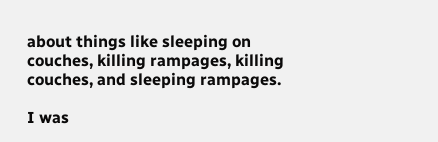about things like sleeping on couches, killing rampages, killing couches, and sleeping rampages.

I was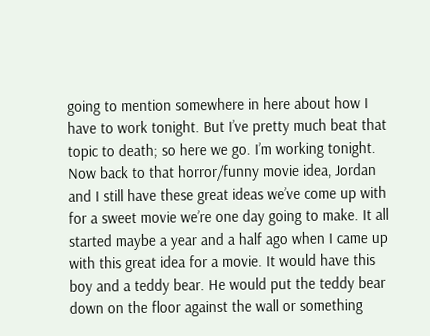going to mention somewhere in here about how I have to work tonight. But I’ve pretty much beat that topic to death; so here we go. I’m working tonight. Now back to that horror/funny movie idea, Jordan and I still have these great ideas we’ve come up with for a sweet movie we’re one day going to make. It all started maybe a year and a half ago when I came up with this great idea for a movie. It would have this boy and a teddy bear. He would put the teddy bear down on the floor against the wall or something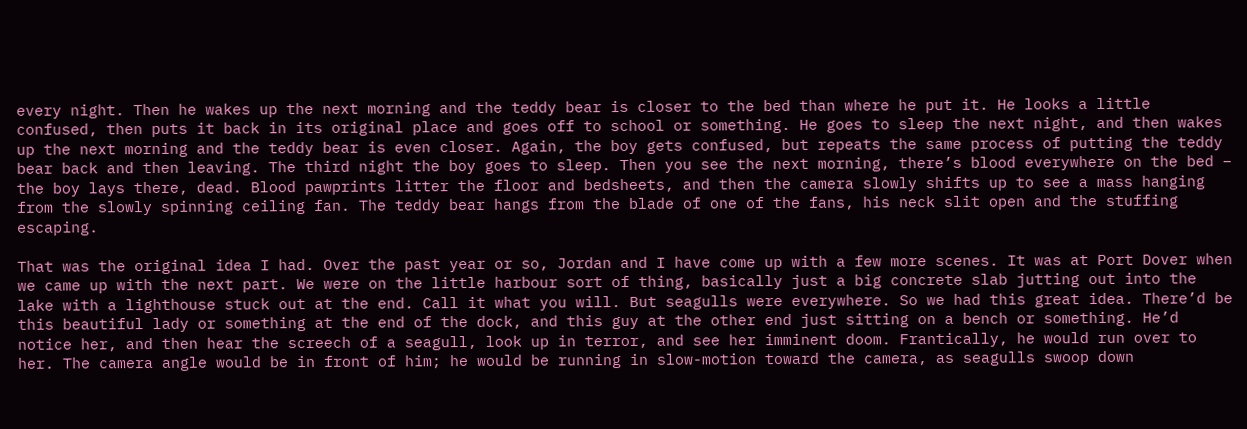every night. Then he wakes up the next morning and the teddy bear is closer to the bed than where he put it. He looks a little confused, then puts it back in its original place and goes off to school or something. He goes to sleep the next night, and then wakes up the next morning and the teddy bear is even closer. Again, the boy gets confused, but repeats the same process of putting the teddy bear back and then leaving. The third night the boy goes to sleep. Then you see the next morning, there’s blood everywhere on the bed – the boy lays there, dead. Blood pawprints litter the floor and bedsheets, and then the camera slowly shifts up to see a mass hanging from the slowly spinning ceiling fan. The teddy bear hangs from the blade of one of the fans, his neck slit open and the stuffing escaping.

That was the original idea I had. Over the past year or so, Jordan and I have come up with a few more scenes. It was at Port Dover when we came up with the next part. We were on the little harbour sort of thing, basically just a big concrete slab jutting out into the lake with a lighthouse stuck out at the end. Call it what you will. But seagulls were everywhere. So we had this great idea. There’d be this beautiful lady or something at the end of the dock, and this guy at the other end just sitting on a bench or something. He’d notice her, and then hear the screech of a seagull, look up in terror, and see her imminent doom. Frantically, he would run over to her. The camera angle would be in front of him; he would be running in slow-motion toward the camera, as seagulls swoop down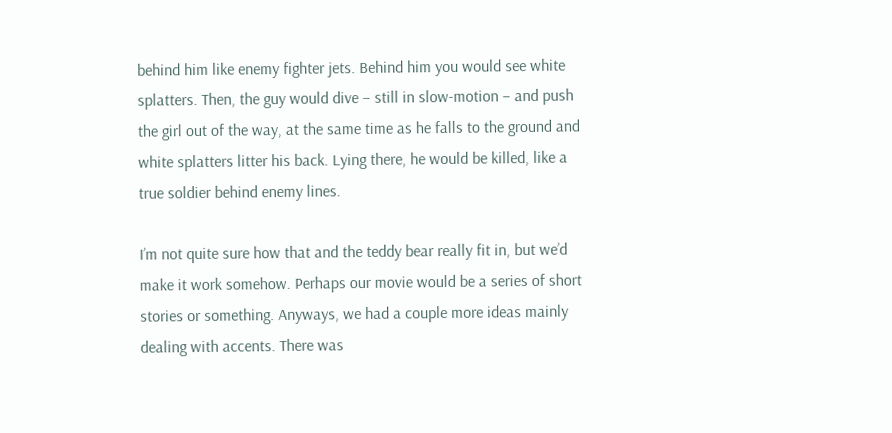behind him like enemy fighter jets. Behind him you would see white splatters. Then, the guy would dive – still in slow-motion – and push the girl out of the way, at the same time as he falls to the ground and white splatters litter his back. Lying there, he would be killed, like a true soldier behind enemy lines.

I’m not quite sure how that and the teddy bear really fit in, but we’d make it work somehow. Perhaps our movie would be a series of short stories or something. Anyways, we had a couple more ideas mainly dealing with accents. There was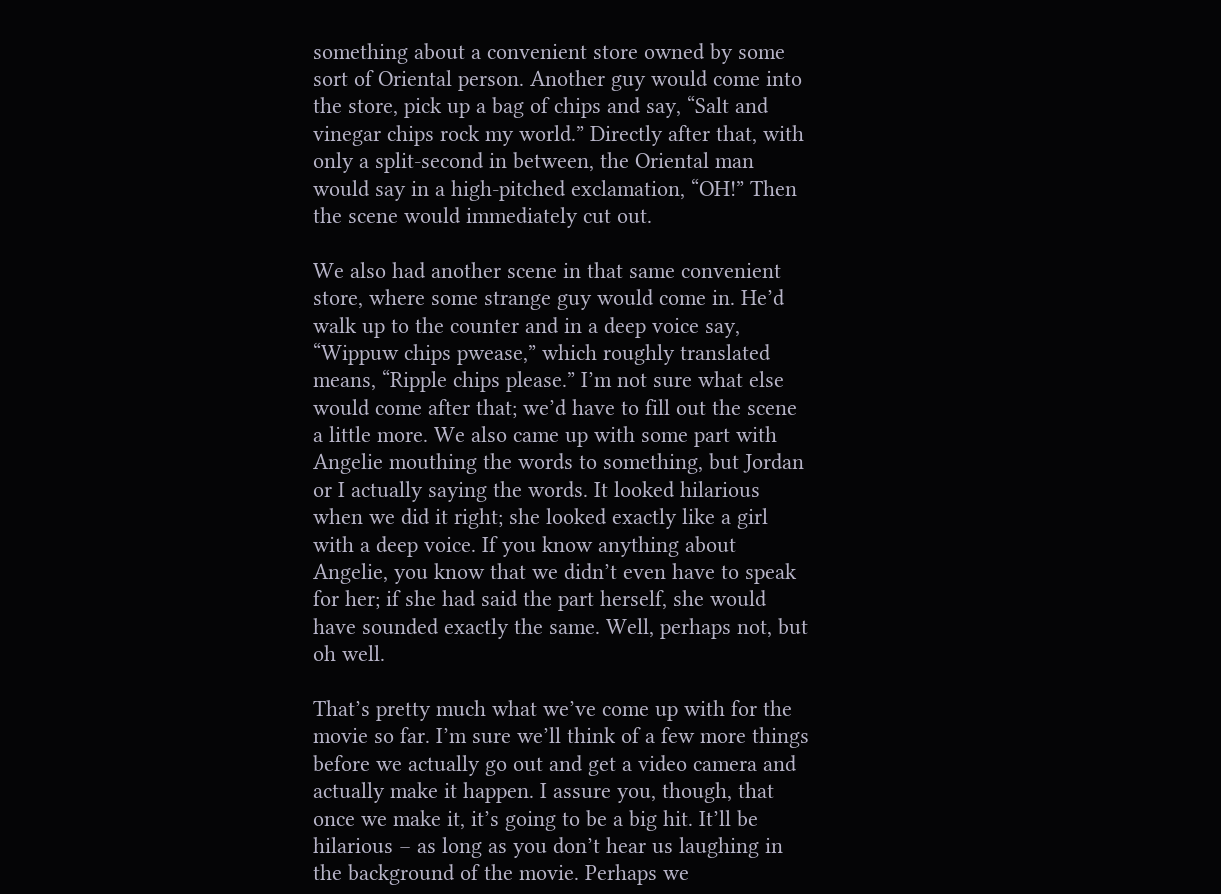something about a convenient store owned by some sort of Oriental person. Another guy would come into the store, pick up a bag of chips and say, “Salt and vinegar chips rock my world.” Directly after that, with only a split-second in between, the Oriental man would say in a high-pitched exclamation, “OH!” Then the scene would immediately cut out.

We also had another scene in that same convenient store, where some strange guy would come in. He’d walk up to the counter and in a deep voice say, “Wippuw chips pwease,” which roughly translated means, “Ripple chips please.” I’m not sure what else would come after that; we’d have to fill out the scene a little more. We also came up with some part with Angelie mouthing the words to something, but Jordan or I actually saying the words. It looked hilarious when we did it right; she looked exactly like a girl with a deep voice. If you know anything about Angelie, you know that we didn’t even have to speak for her; if she had said the part herself, she would have sounded exactly the same. Well, perhaps not, but oh well.

That’s pretty much what we’ve come up with for the movie so far. I’m sure we’ll think of a few more things before we actually go out and get a video camera and actually make it happen. I assure you, though, that once we make it, it’s going to be a big hit. It’ll be hilarious – as long as you don’t hear us laughing in the background of the movie. Perhaps we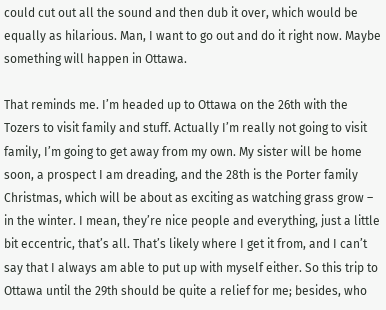could cut out all the sound and then dub it over, which would be equally as hilarious. Man, I want to go out and do it right now. Maybe something will happen in Ottawa.

That reminds me. I’m headed up to Ottawa on the 26th with the Tozers to visit family and stuff. Actually I’m really not going to visit family, I’m going to get away from my own. My sister will be home soon, a prospect I am dreading, and the 28th is the Porter family Christmas, which will be about as exciting as watching grass grow – in the winter. I mean, they’re nice people and everything, just a little bit eccentric, that’s all. That’s likely where I get it from, and I can’t say that I always am able to put up with myself either. So this trip to Ottawa until the 29th should be quite a relief for me; besides, who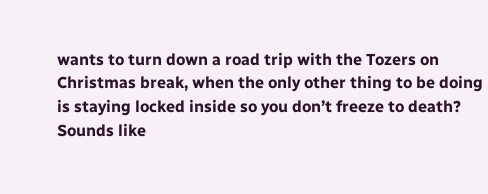wants to turn down a road trip with the Tozers on Christmas break, when the only other thing to be doing is staying locked inside so you don’t freeze to death? Sounds like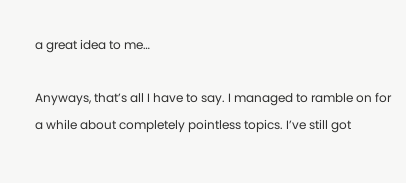a great idea to me…

Anyways, that’s all I have to say. I managed to ramble on for a while about completely pointless topics. I’ve still got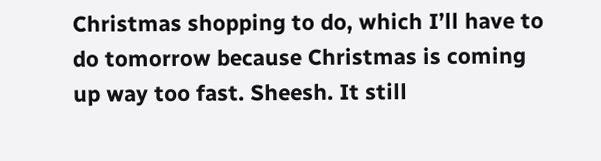Christmas shopping to do, which I’ll have to do tomorrow because Christmas is coming up way too fast. Sheesh. It still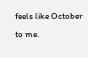feels like October to me.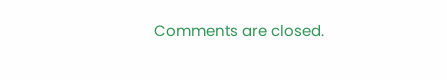Comments are closed.